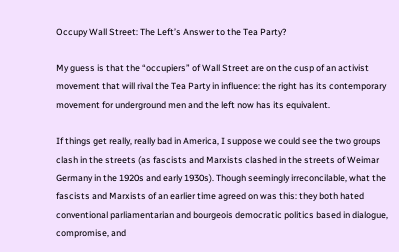Occupy Wall Street: The Left’s Answer to the Tea Party?

My guess is that the “occupiers” of Wall Street are on the cusp of an activist movement that will rival the Tea Party in influence: the right has its contemporary movement for underground men and the left now has its equivalent.

If things get really, really bad in America, I suppose we could see the two groups clash in the streets (as fascists and Marxists clashed in the streets of Weimar Germany in the 1920s and early 1930s). Though seemingly irreconcilable, what the fascists and Marxists of an earlier time agreed on was this: they both hated conventional parliamentarian and bourgeois democratic politics based in dialogue, compromise, and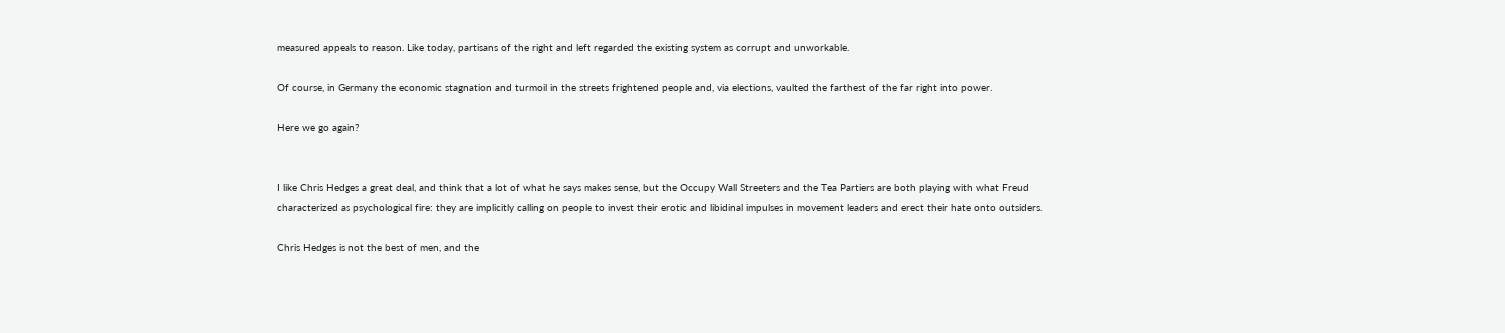measured appeals to reason. Like today, partisans of the right and left regarded the existing system as corrupt and unworkable.

Of course, in Germany the economic stagnation and turmoil in the streets frightened people and, via elections, vaulted the farthest of the far right into power.

Here we go again?


I like Chris Hedges a great deal, and think that a lot of what he says makes sense, but the Occupy Wall Streeters and the Tea Partiers are both playing with what Freud characterized as psychological fire: they are implicitly calling on people to invest their erotic and libidinal impulses in movement leaders and erect their hate onto outsiders.

Chris Hedges is not the best of men, and the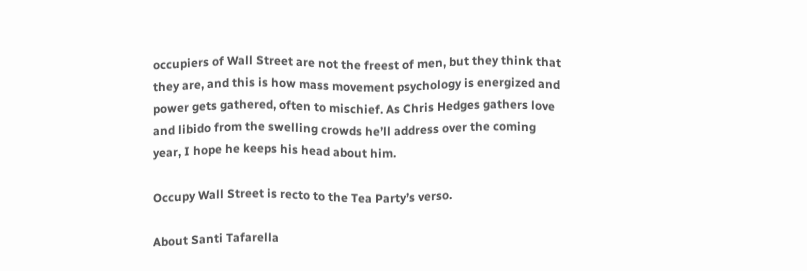occupiers of Wall Street are not the freest of men, but they think that they are, and this is how mass movement psychology is energized and power gets gathered, often to mischief. As Chris Hedges gathers love and libido from the swelling crowds he’ll address over the coming year, I hope he keeps his head about him.

Occupy Wall Street is recto to the Tea Party’s verso.

About Santi Tafarella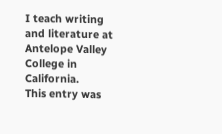I teach writing and literature at Antelope Valley College in California.
This entry was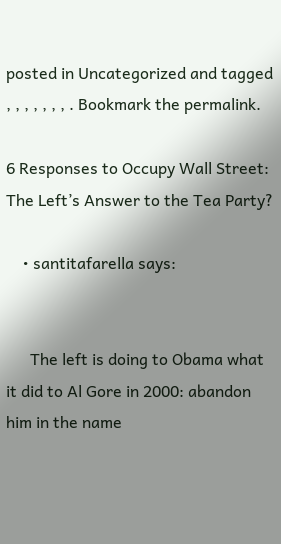posted in Uncategorized and tagged , , , , , , , . Bookmark the permalink.

6 Responses to Occupy Wall Street: The Left’s Answer to the Tea Party?

    • santitafarella says:


      The left is doing to Obama what it did to Al Gore in 2000: abandon him in the name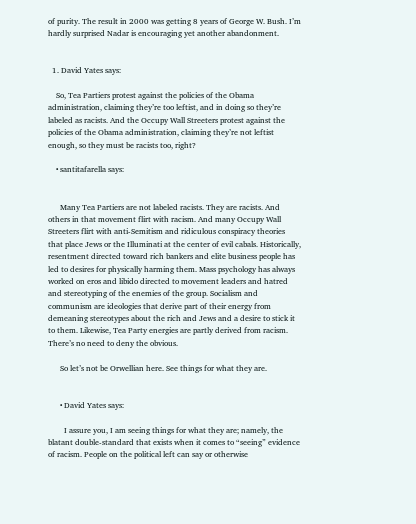of purity. The result in 2000 was getting 8 years of George W. Bush. I’m hardly surprised Nadar is encouraging yet another abandonment.


  1. David Yates says:

    So, Tea Partiers protest against the policies of the Obama administration, claiming they’re too leftist, and in doing so they’re labeled as racists. And the Occupy Wall Streeters protest against the policies of the Obama administration, claiming they’re not leftist enough, so they must be racists too, right?

    • santitafarella says:


      Many Tea Partiers are not labeled racists. They are racists. And others in that movement flirt with racism. And many Occupy Wall Streeters flirt with anti-Semitism and ridiculous conspiracy theories that place Jews or the Illuminati at the center of evil cabals. Historically, resentment directed toward rich bankers and elite business people has led to desires for physically harming them. Mass psychology has always worked on eros and libido directed to movement leaders and hatred and stereotyping of the enemies of the group. Socialism and communism are ideologies that derive part of their energy from demeaning stereotypes about the rich and Jews and a desire to stick it to them. Likewise, Tea Party energies are partly derived from racism. There’s no need to deny the obvious.

      So let’s not be Orwellian here. See things for what they are.


      • David Yates says:

        I assure you, I am seeing things for what they are; namely, the blatant double-standard that exists when it comes to “seeing” evidence of racism. People on the political left can say or otherwise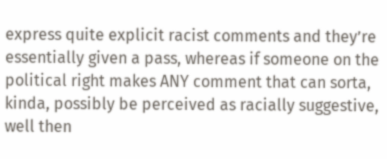express quite explicit racist comments and they’re essentially given a pass, whereas if someone on the political right makes ANY comment that can sorta, kinda, possibly be perceived as racially suggestive, well then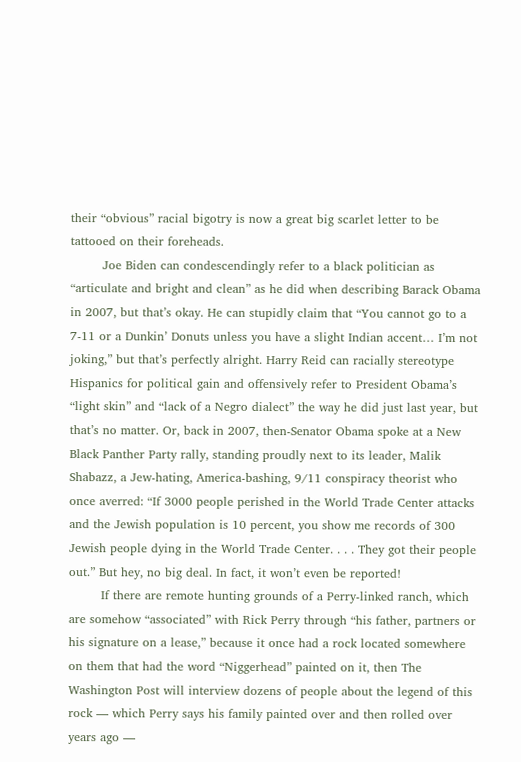their “obvious” racial bigotry is now a great big scarlet letter to be tattooed on their foreheads.
        Joe Biden can condescendingly refer to a black politician as “articulate and bright and clean” as he did when describing Barack Obama in 2007, but that’s okay. He can stupidly claim that “You cannot go to a 7-11 or a Dunkin’ Donuts unless you have a slight Indian accent… I’m not joking,” but that’s perfectly alright. Harry Reid can racially stereotype Hispanics for political gain and offensively refer to President Obama’s “light skin” and “lack of a Negro dialect” the way he did just last year, but that’s no matter. Or, back in 2007, then-Senator Obama spoke at a New Black Panther Party rally, standing proudly next to its leader, Malik Shabazz, a Jew-hating, America-bashing, 9/11 conspiracy theorist who once averred: “If 3000 people perished in the World Trade Center attacks and the Jewish population is 10 percent, you show me records of 300 Jewish people dying in the World Trade Center. . . . They got their people out.” But hey, no big deal. In fact, it won’t even be reported!
        If there are remote hunting grounds of a Perry-linked ranch, which are somehow “associated” with Rick Perry through “his father, partners or his signature on a lease,” because it once had a rock located somewhere on them that had the word “Niggerhead” painted on it, then The Washington Post will interview dozens of people about the legend of this rock — which Perry says his family painted over and then rolled over years ago —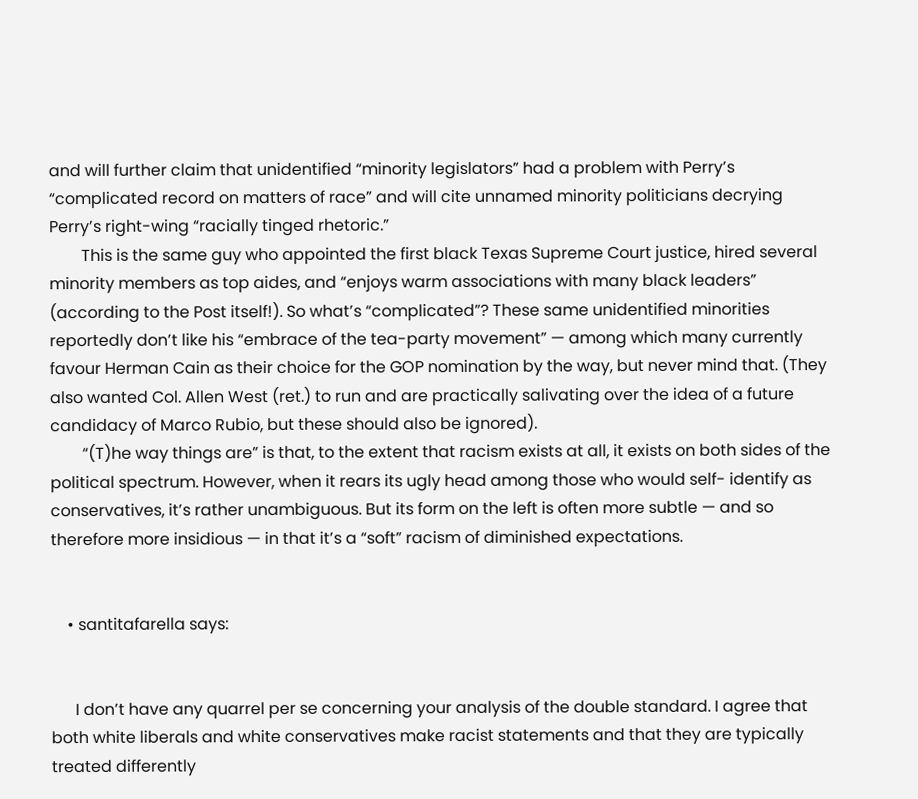and will further claim that unidentified “minority legislators” had a problem with Perry’s “complicated record on matters of race” and will cite unnamed minority politicians decrying Perry’s right-wing “racially tinged rhetoric.”
        This is the same guy who appointed the first black Texas Supreme Court justice, hired several minority members as top aides, and “enjoys warm associations with many black leaders” (according to the Post itself!). So what’s “complicated”? These same unidentified minorities reportedly don’t like his “embrace of the tea-party movement” — among which many currently favour Herman Cain as their choice for the GOP nomination by the way, but never mind that. (They also wanted Col. Allen West (ret.) to run and are practically salivating over the idea of a future candidacy of Marco Rubio, but these should also be ignored).
        “(T)he way things are” is that, to the extent that racism exists at all, it exists on both sides of the political spectrum. However, when it rears its ugly head among those who would self- identify as conservatives, it’s rather unambiguous. But its form on the left is often more subtle — and so therefore more insidious — in that it’s a “soft” racism of diminished expectations.


    • santitafarella says:


      I don’t have any quarrel per se concerning your analysis of the double standard. I agree that both white liberals and white conservatives make racist statements and that they are typically treated differently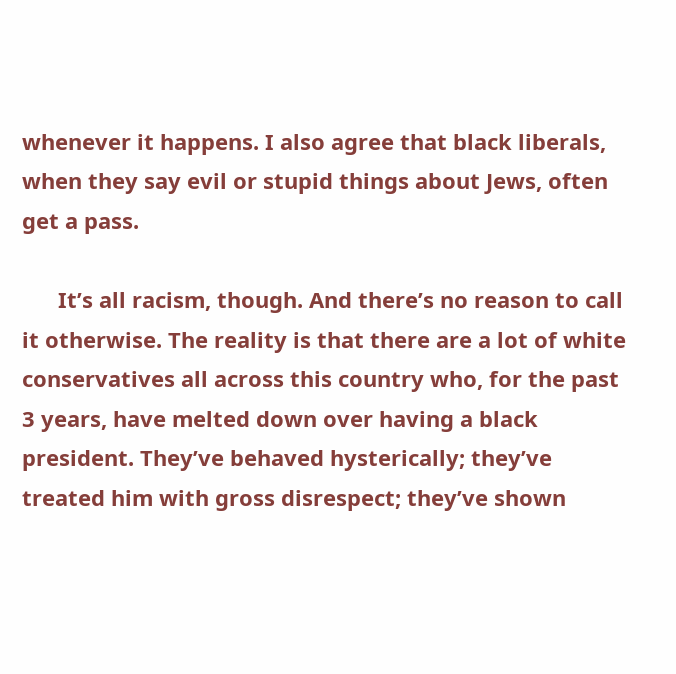whenever it happens. I also agree that black liberals, when they say evil or stupid things about Jews, often get a pass.

      It’s all racism, though. And there’s no reason to call it otherwise. The reality is that there are a lot of white conservatives all across this country who, for the past 3 years, have melted down over having a black president. They’ve behaved hysterically; they’ve treated him with gross disrespect; they’ve shown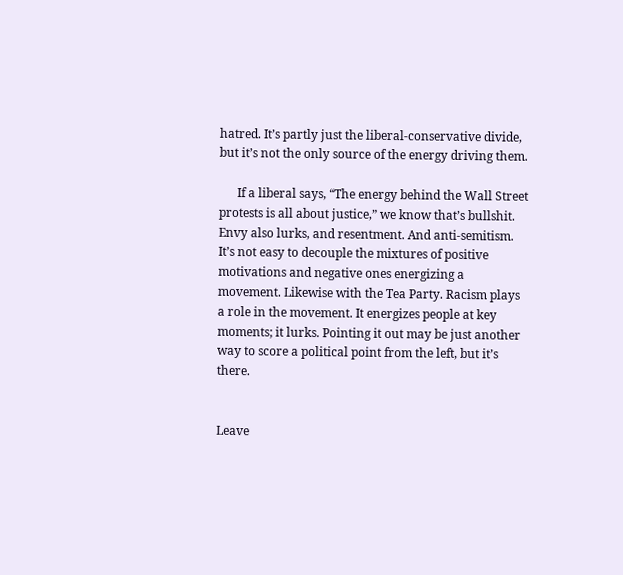hatred. It’s partly just the liberal-conservative divide, but it’s not the only source of the energy driving them.

      If a liberal says, “The energy behind the Wall Street protests is all about justice,” we know that’s bullshit. Envy also lurks, and resentment. And anti-semitism. It’s not easy to decouple the mixtures of positive motivations and negative ones energizing a movement. Likewise with the Tea Party. Racism plays a role in the movement. It energizes people at key moments; it lurks. Pointing it out may be just another way to score a political point from the left, but it’s there.


Leave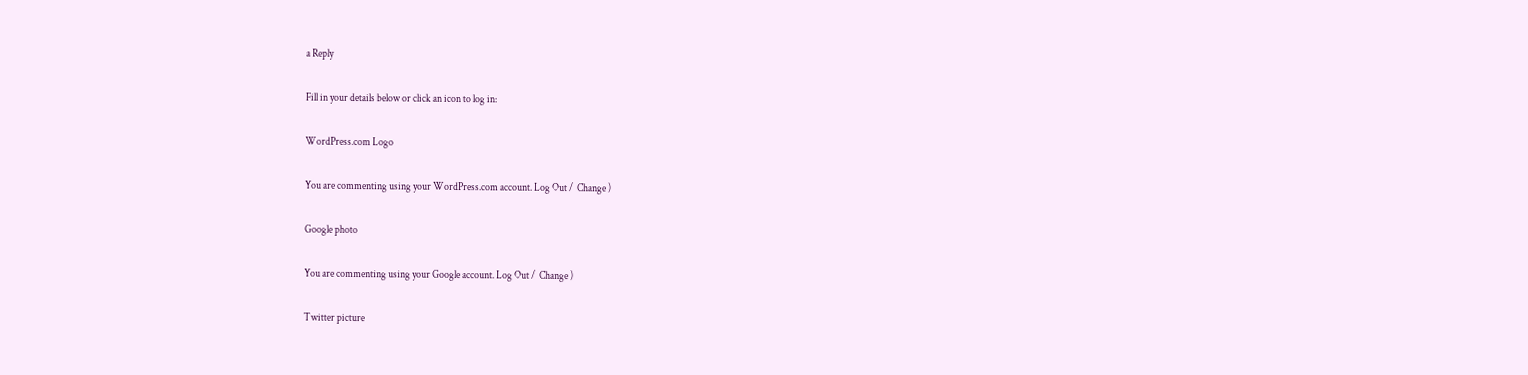a Reply

Fill in your details below or click an icon to log in:

WordPress.com Logo

You are commenting using your WordPress.com account. Log Out /  Change )

Google photo

You are commenting using your Google account. Log Out /  Change )

Twitter picture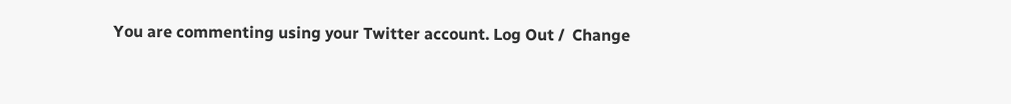You are commenting using your Twitter account. Log Out /  Change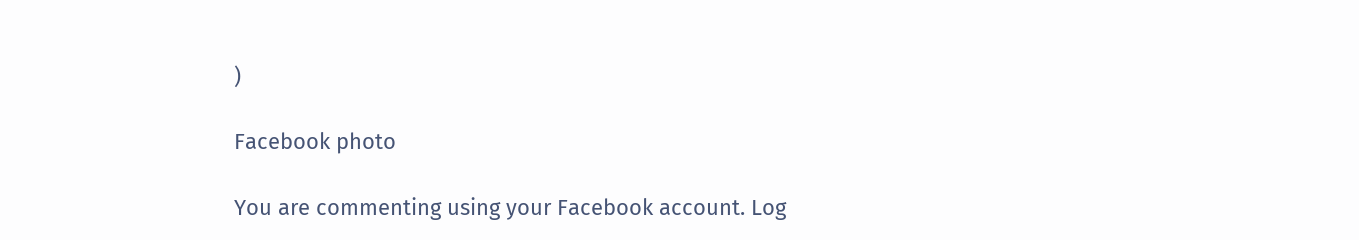)

Facebook photo

You are commenting using your Facebook account. Log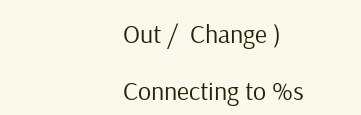Out /  Change )

Connecting to %s